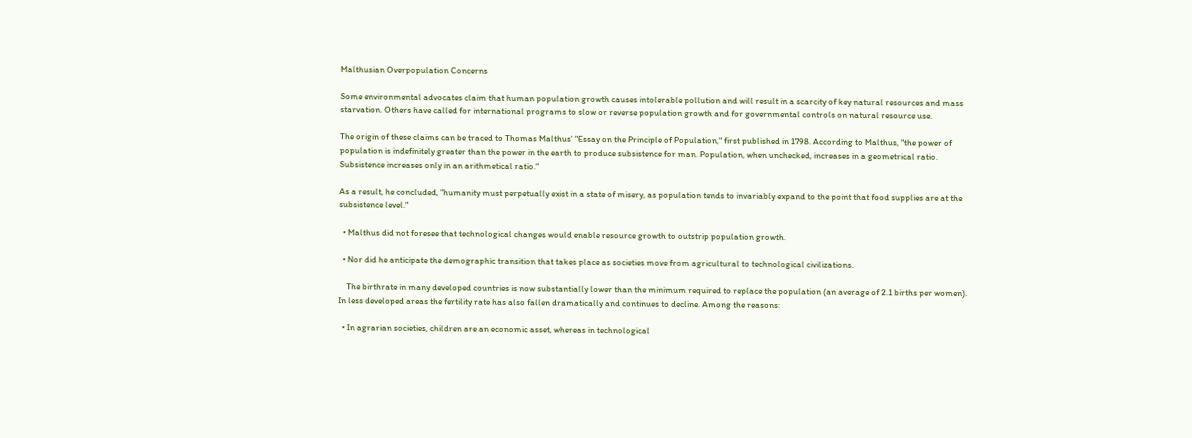Malthusian Overpopulation Concerns

Some environmental advocates claim that human population growth causes intolerable pollution and will result in a scarcity of key natural resources and mass starvation. Others have called for international programs to slow or reverse population growth and for governmental controls on natural resource use.

The origin of these claims can be traced to Thomas Malthus' "Essay on the Principle of Population," first published in 1798. According to Malthus, "the power of population is indefinitely greater than the power in the earth to produce subsistence for man. Population, when unchecked, increases in a geometrical ratio. Subsistence increases only in an arithmetical ratio."

As a result, he concluded, "humanity must perpetually exist in a state of misery, as population tends to invariably expand to the point that food supplies are at the subsistence level."

  • Malthus did not foresee that technological changes would enable resource growth to outstrip population growth.

  • Nor did he anticipate the demographic transition that takes place as societies move from agricultural to technological civilizations.

    The birthrate in many developed countries is now substantially lower than the minimum required to replace the population (an average of 2.1 births per women). In less developed areas the fertility rate has also fallen dramatically and continues to decline. Among the reasons:

  • In agrarian societies, children are an economic asset, whereas in technological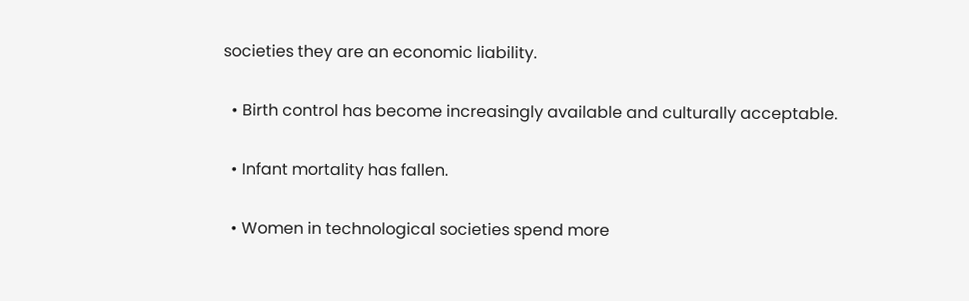societies they are an economic liability.

  • Birth control has become increasingly available and culturally acceptable.

  • Infant mortality has fallen.

  • Women in technological societies spend more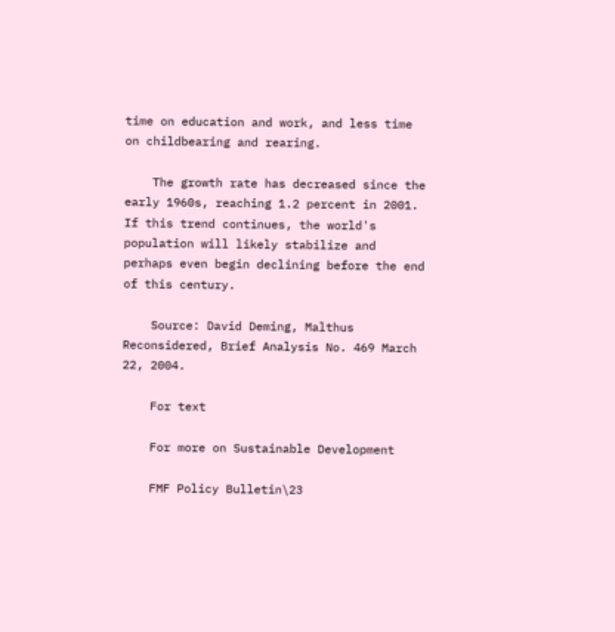time on education and work, and less time on childbearing and rearing.

    The growth rate has decreased since the early 1960s, reaching 1.2 percent in 2001. If this trend continues, the world's population will likely stabilize and perhaps even begin declining before the end of this century.

    Source: David Deming, Malthus Reconsidered, Brief Analysis No. 469 March 22, 2004.

    For text

    For more on Sustainable Development

    FMF Policy Bulletin\23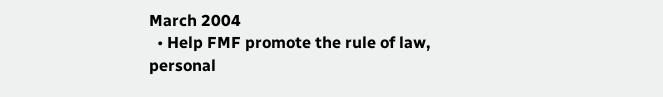March 2004
  • Help FMF promote the rule of law, personal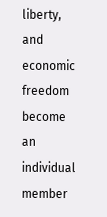liberty, and economic freedom become an individual member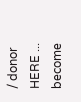/ donor HERE ... become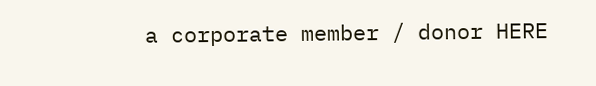a corporate member / donor HERE